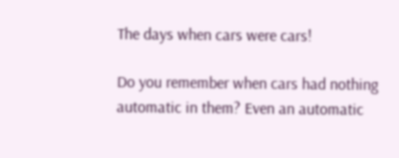The days when cars were cars!

Do you remember when cars had nothing automatic in them? Even an automatic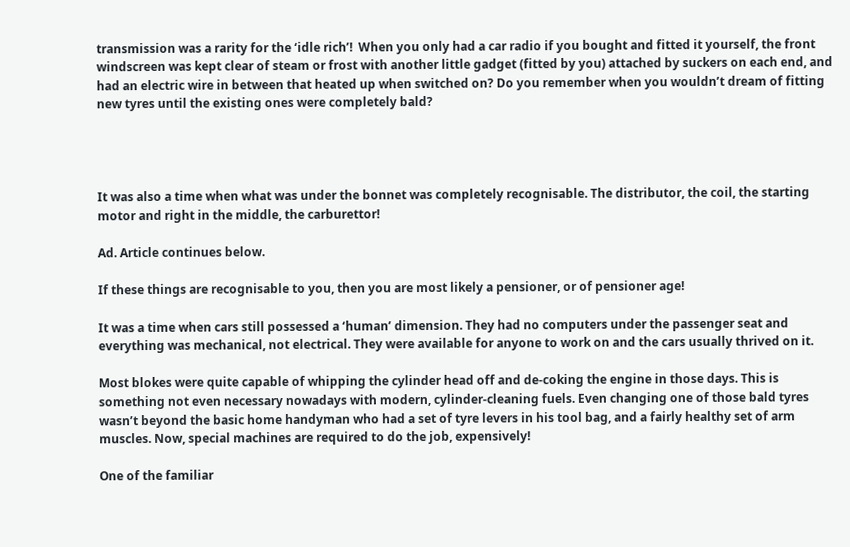transmission was a rarity for the ‘idle rich’!  When you only had a car radio if you bought and fitted it yourself, the front windscreen was kept clear of steam or frost with another little gadget (fitted by you) attached by suckers on each end, and had an electric wire in between that heated up when switched on? Do you remember when you wouldn’t dream of fitting new tyres until the existing ones were completely bald?




It was also a time when what was under the bonnet was completely recognisable. The distributor, the coil, the starting motor and right in the middle, the carburettor!

Ad. Article continues below.

If these things are recognisable to you, then you are most likely a pensioner, or of pensioner age!

It was a time when cars still possessed a ‘human’ dimension. They had no computers under the passenger seat and everything was mechanical, not electrical. They were available for anyone to work on and the cars usually thrived on it.

Most blokes were quite capable of whipping the cylinder head off and de-coking the engine in those days. This is something not even necessary nowadays with modern, cylinder-cleaning fuels. Even changing one of those bald tyres wasn’t beyond the basic home handyman who had a set of tyre levers in his tool bag, and a fairly healthy set of arm muscles. Now, special machines are required to do the job, expensively!

One of the familiar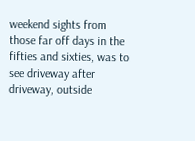weekend sights from those far off days in the fifties and sixties, was to see driveway after driveway, outside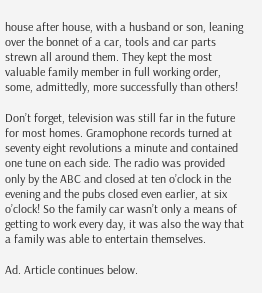house after house, with a husband or son, leaning over the bonnet of a car, tools and car parts strewn all around them. They kept the most valuable family member in full working order, some, admittedly, more successfully than others!

Don’t forget, television was still far in the future for most homes. Gramophone records turned at seventy eight revolutions a minute and contained one tune on each side. The radio was provided only by the ABC and closed at ten o’clock in the evening and the pubs closed even earlier, at six o’clock! So the family car wasn’t only a means of getting to work every day, it was also the way that a family was able to entertain themselves.

Ad. Article continues below.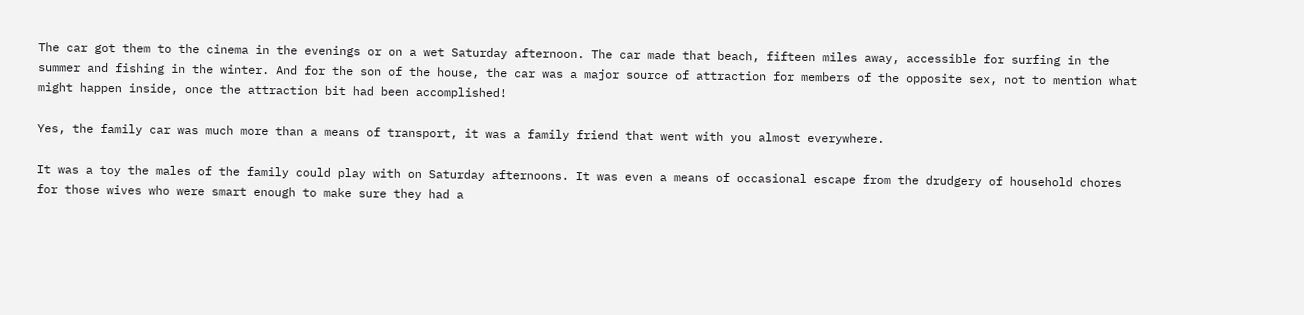The car got them to the cinema in the evenings or on a wet Saturday afternoon. The car made that beach, fifteen miles away, accessible for surfing in the summer and fishing in the winter. And for the son of the house, the car was a major source of attraction for members of the opposite sex, not to mention what might happen inside, once the attraction bit had been accomplished!

Yes, the family car was much more than a means of transport, it was a family friend that went with you almost everywhere.

It was a toy the males of the family could play with on Saturday afternoons. It was even a means of occasional escape from the drudgery of household chores for those wives who were smart enough to make sure they had a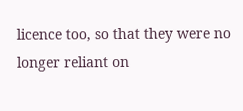licence too, so that they were no longer reliant on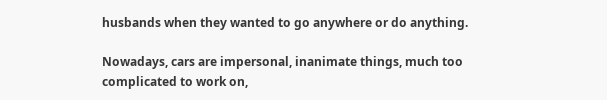husbands when they wanted to go anywhere or do anything.

Nowadays, cars are impersonal, inanimate things, much too complicated to work on,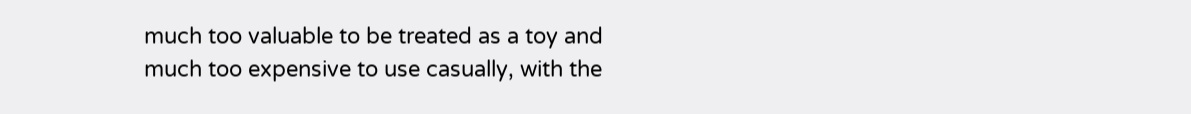much too valuable to be treated as a toy and much too expensive to use casually, with the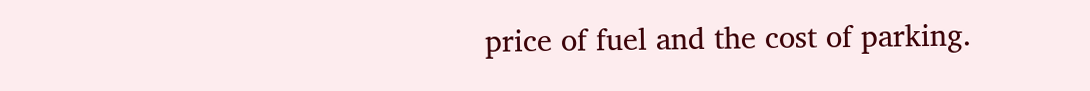price of fuel and the cost of parking.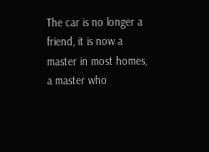The car is no longer a friend, it is now a master in most homes, a master who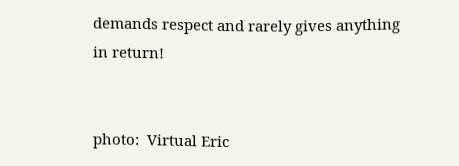demands respect and rarely gives anything in return!


photo:  Virtual Eric